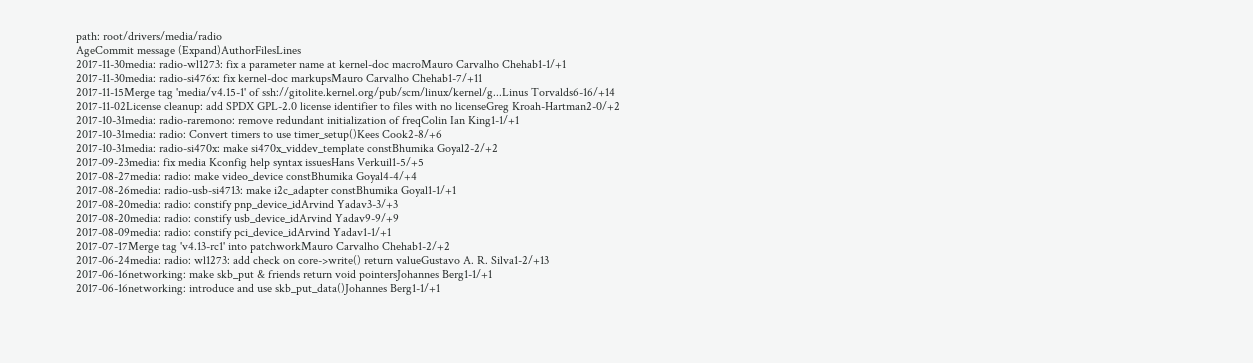path: root/drivers/media/radio
AgeCommit message (Expand)AuthorFilesLines
2017-11-30media: radio-wl1273: fix a parameter name at kernel-doc macroMauro Carvalho Chehab1-1/+1
2017-11-30media: radio-si476x: fix kernel-doc markupsMauro Carvalho Chehab1-7/+11
2017-11-15Merge tag 'media/v4.15-1' of ssh://gitolite.kernel.org/pub/scm/linux/kernel/g...Linus Torvalds6-16/+14
2017-11-02License cleanup: add SPDX GPL-2.0 license identifier to files with no licenseGreg Kroah-Hartman2-0/+2
2017-10-31media: radio-raremono: remove redundant initialization of freqColin Ian King1-1/+1
2017-10-31media: radio: Convert timers to use timer_setup()Kees Cook2-8/+6
2017-10-31media: radio-si470x: make si470x_viddev_template constBhumika Goyal2-2/+2
2017-09-23media: fix media Kconfig help syntax issuesHans Verkuil1-5/+5
2017-08-27media: radio: make video_device constBhumika Goyal4-4/+4
2017-08-26media: radio-usb-si4713: make i2c_adapter constBhumika Goyal1-1/+1
2017-08-20media: radio: constify pnp_device_idArvind Yadav3-3/+3
2017-08-20media: radio: constify usb_device_idArvind Yadav9-9/+9
2017-08-09media: radio: constify pci_device_idArvind Yadav1-1/+1
2017-07-17Merge tag 'v4.13-rc1' into patchworkMauro Carvalho Chehab1-2/+2
2017-06-24media: radio: wl1273: add check on core->write() return valueGustavo A. R. Silva1-2/+13
2017-06-16networking: make skb_put & friends return void pointersJohannes Berg1-1/+1
2017-06-16networking: introduce and use skb_put_data()Johannes Berg1-1/+1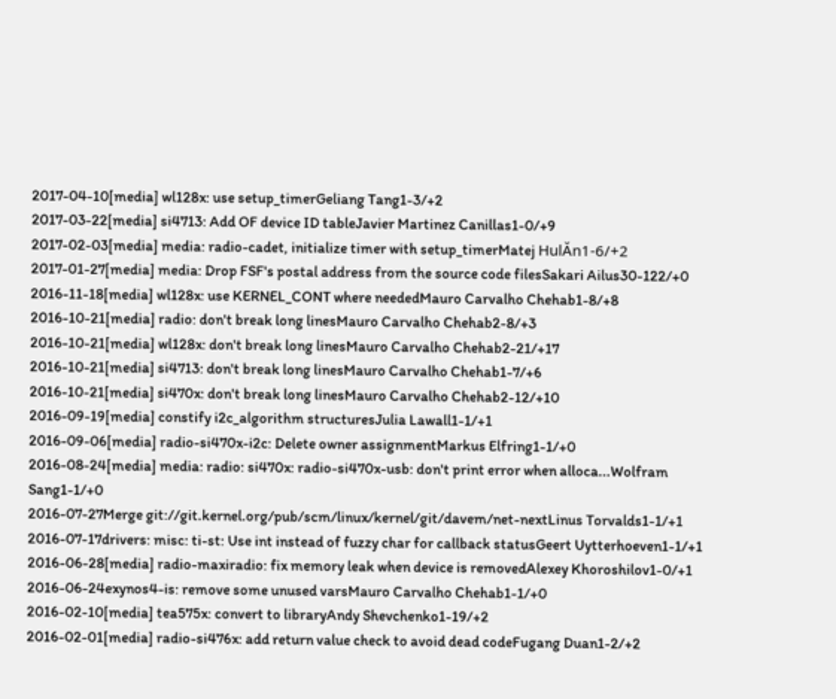2017-04-10[media] wl128x: use setup_timerGeliang Tang1-3/+2
2017-03-22[media] si4713: Add OF device ID tableJavier Martinez Canillas1-0/+9
2017-02-03[media] media: radio-cadet, initialize timer with setup_timerMatej HulĂn1-6/+2
2017-01-27[media] media: Drop FSF's postal address from the source code filesSakari Ailus30-122/+0
2016-11-18[media] wl128x: use KERNEL_CONT where neededMauro Carvalho Chehab1-8/+8
2016-10-21[media] radio: don't break long linesMauro Carvalho Chehab2-8/+3
2016-10-21[media] wl128x: don't break long linesMauro Carvalho Chehab2-21/+17
2016-10-21[media] si4713: don't break long linesMauro Carvalho Chehab1-7/+6
2016-10-21[media] si470x: don't break long linesMauro Carvalho Chehab2-12/+10
2016-09-19[media] constify i2c_algorithm structuresJulia Lawall1-1/+1
2016-09-06[media] radio-si470x-i2c: Delete owner assignmentMarkus Elfring1-1/+0
2016-08-24[media] media: radio: si470x: radio-si470x-usb: don't print error when alloca...Wolfram Sang1-1/+0
2016-07-27Merge git://git.kernel.org/pub/scm/linux/kernel/git/davem/net-nextLinus Torvalds1-1/+1
2016-07-17drivers: misc: ti-st: Use int instead of fuzzy char for callback statusGeert Uytterhoeven1-1/+1
2016-06-28[media] radio-maxiradio: fix memory leak when device is removedAlexey Khoroshilov1-0/+1
2016-06-24exynos4-is: remove some unused varsMauro Carvalho Chehab1-1/+0
2016-02-10[media] tea575x: convert to libraryAndy Shevchenko1-19/+2
2016-02-01[media] radio-si476x: add return value check to avoid dead codeFugang Duan1-2/+2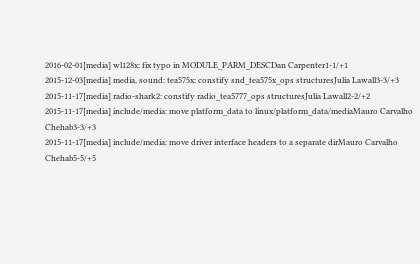2016-02-01[media] wl128x: fix typo in MODULE_PARM_DESCDan Carpenter1-1/+1
2015-12-03[media] media, sound: tea575x: constify snd_tea575x_ops structuresJulia Lawall3-3/+3
2015-11-17[media] radio-shark2: constify radio_tea5777_ops structuresJulia Lawall2-2/+2
2015-11-17[media] include/media: move platform_data to linux/platform_data/mediaMauro Carvalho Chehab3-3/+3
2015-11-17[media] include/media: move driver interface headers to a separate dirMauro Carvalho Chehab5-5/+5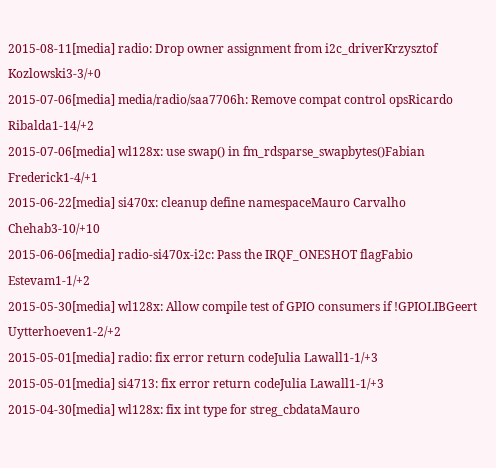2015-08-11[media] radio: Drop owner assignment from i2c_driverKrzysztof Kozlowski3-3/+0
2015-07-06[media] media/radio/saa7706h: Remove compat control opsRicardo Ribalda1-14/+2
2015-07-06[media] wl128x: use swap() in fm_rdsparse_swapbytes()Fabian Frederick1-4/+1
2015-06-22[media] si470x: cleanup define namespaceMauro Carvalho Chehab3-10/+10
2015-06-06[media] radio-si470x-i2c: Pass the IRQF_ONESHOT flagFabio Estevam1-1/+2
2015-05-30[media] wl128x: Allow compile test of GPIO consumers if !GPIOLIBGeert Uytterhoeven1-2/+2
2015-05-01[media] radio: fix error return codeJulia Lawall1-1/+3
2015-05-01[media] si4713: fix error return codeJulia Lawall1-1/+3
2015-04-30[media] wl128x: fix int type for streg_cbdataMauro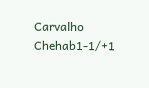Carvalho Chehab1-1/+1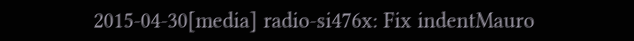2015-04-30[media] radio-si476x: Fix indentMauro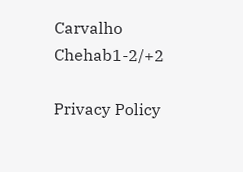Carvalho Chehab1-2/+2

Privacy Policy